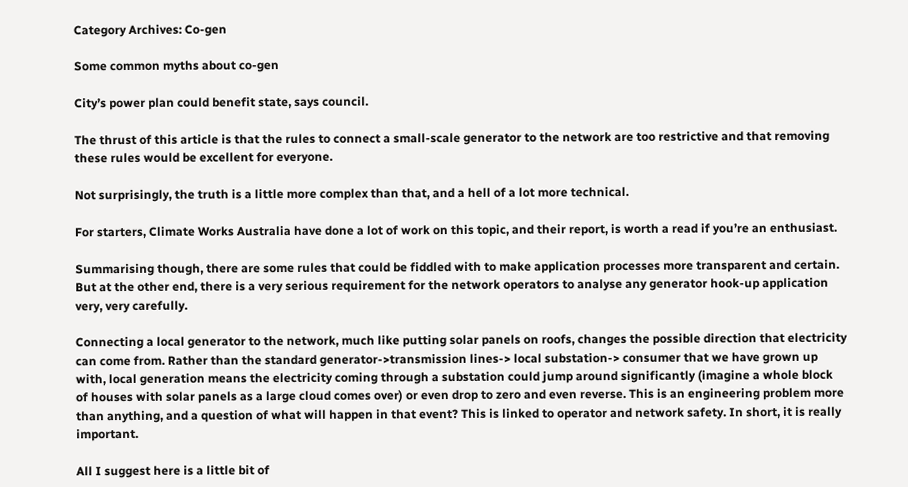Category Archives: Co-gen

Some common myths about co-gen

City’s power plan could benefit state, says council.

The thrust of this article is that the rules to connect a small-scale generator to the network are too restrictive and that removing these rules would be excellent for everyone.

Not surprisingly, the truth is a little more complex than that, and a hell of a lot more technical.

For starters, Climate Works Australia have done a lot of work on this topic, and their report, is worth a read if you’re an enthusiast.

Summarising though, there are some rules that could be fiddled with to make application processes more transparent and certain. But at the other end, there is a very serious requirement for the network operators to analyse any generator hook-up application very, very carefully.

Connecting a local generator to the network, much like putting solar panels on roofs, changes the possible direction that electricity can come from. Rather than the standard generator->transmission lines-> local substation-> consumer that we have grown up with, local generation means the electricity coming through a substation could jump around significantly (imagine a whole block of houses with solar panels as a large cloud comes over) or even drop to zero and even reverse. This is an engineering problem more than anything, and a question of what will happen in that event? This is linked to operator and network safety. In short, it is really important.

All I suggest here is a little bit of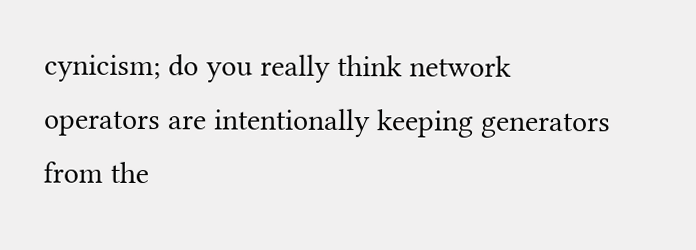cynicism; do you really think network operators are intentionally keeping generators from the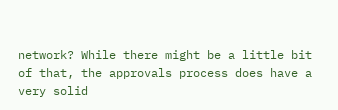network? While there might be a little bit of that, the approvals process does have a very solid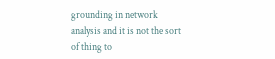grounding in network analysis and it is not the sort of thing to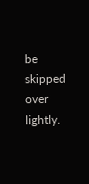be skipped over lightly.